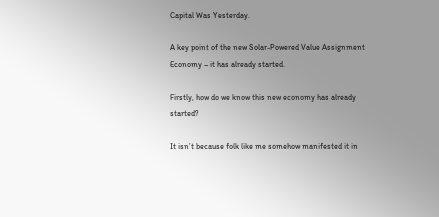Capital Was Yesterday.

A key point of the new Solar-Powered Value Assignment Economy – it has already started.

Firstly, how do we know this new economy has already started?

It isn’t because folk like me somehow manifested it in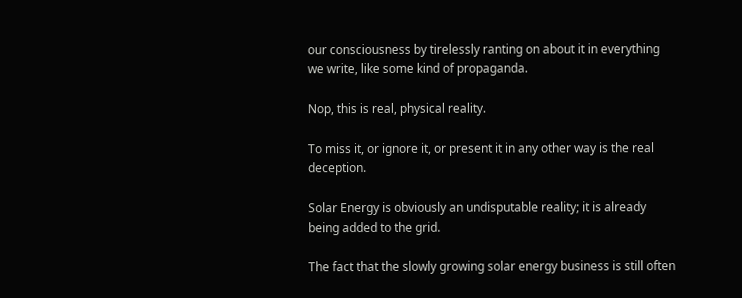our consciousness by tirelessly ranting on about it in everything we write, like some kind of propaganda.

Nop, this is real, physical reality.

To miss it, or ignore it, or present it in any other way is the real deception.

Solar Energy is obviously an undisputable reality; it is already being added to the grid.

The fact that the slowly growing solar energy business is still often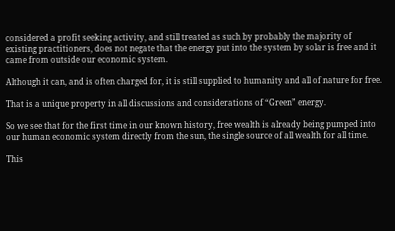considered a profit seeking activity, and still treated as such by probably the majority of existing practitioners, does not negate that the energy put into the system by solar is free and it came from outside our economic system.

Although it can, and is often charged for, it is still supplied to humanity and all of nature for free.

That is a unique property in all discussions and considerations of “Green” energy.

So we see that for the first time in our known history, free wealth is already being pumped into our human economic system directly from the sun, the single source of all wealth for all time.

This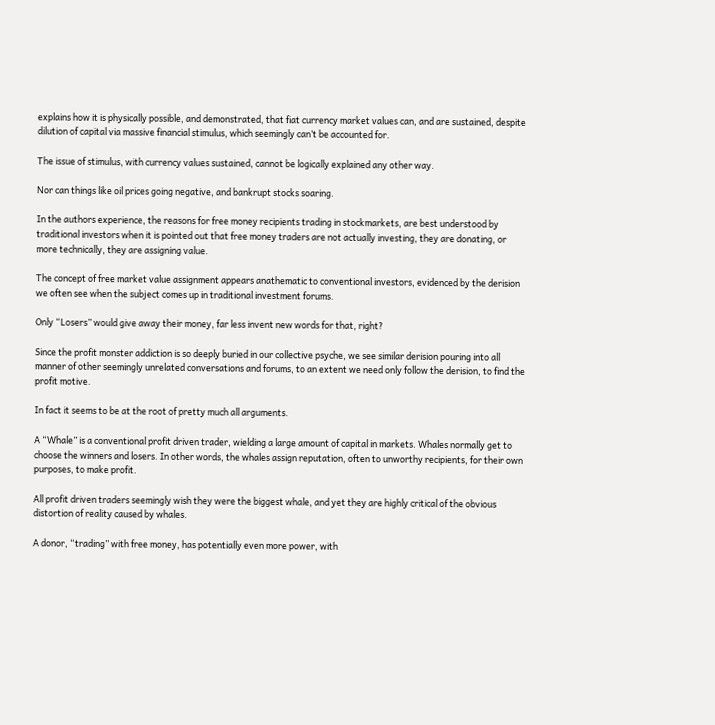explains how it is physically possible, and demonstrated, that fiat currency market values can, and are sustained, despite dilution of capital via massive financial stimulus, which seemingly can’t be accounted for.

The issue of stimulus, with currency values sustained, cannot be logically explained any other way.

Nor can things like oil prices going negative, and bankrupt stocks soaring.

In the authors experience, the reasons for free money recipients trading in stockmarkets, are best understood by traditional investors when it is pointed out that free money traders are not actually investing, they are donating, or more technically, they are assigning value.

The concept of free market value assignment appears anathematic to conventional investors, evidenced by the derision we often see when the subject comes up in traditional investment forums.

Only “Losers” would give away their money, far less invent new words for that, right?

Since the profit monster addiction is so deeply buried in our collective psyche, we see similar derision pouring into all manner of other seemingly unrelated conversations and forums, to an extent we need only follow the derision, to find the profit motive.

In fact it seems to be at the root of pretty much all arguments.

A “Whale” is a conventional profit driven trader, wielding a large amount of capital in markets. Whales normally get to choose the winners and losers. In other words, the whales assign reputation, often to unworthy recipients, for their own purposes, to make profit.

All profit driven traders seemingly wish they were the biggest whale, and yet they are highly critical of the obvious distortion of reality caused by whales.

A donor, “trading” with free money, has potentially even more power, with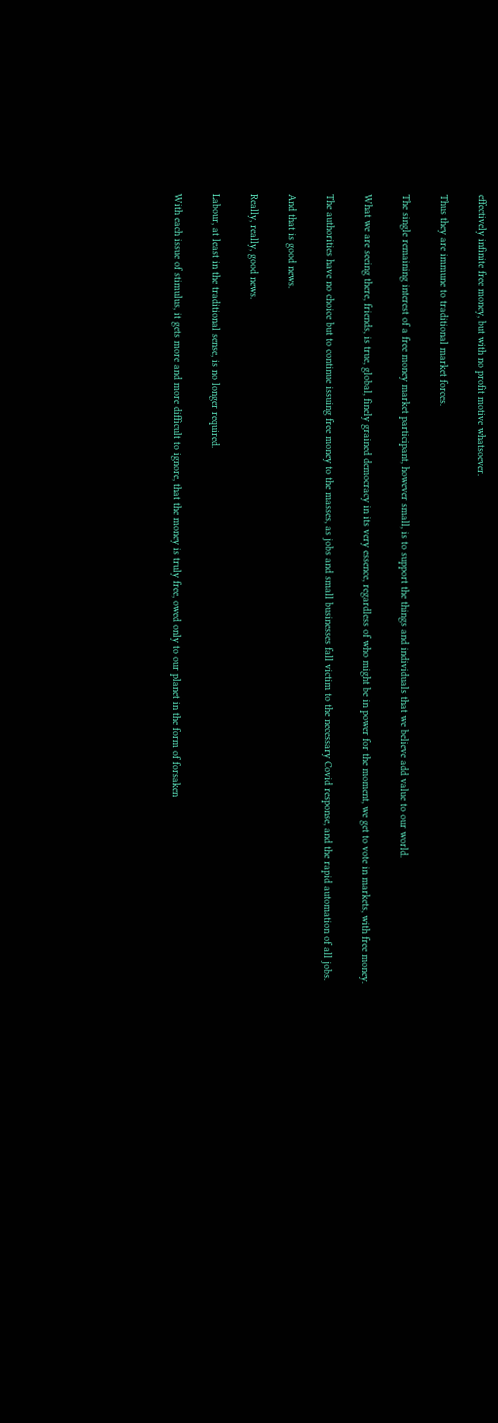effectively infinite free money, but with no profit motive whatsoever.

Thus they are immune to traditional market forces.

The single remaining interest of a free money market participant, however small, is to support the things and individuals that we believe add value to our world.

What we are seeing there, friends, is true, global, finely grained democracy in its very essence, regardless of who might be in power for the moment, we get to vote in markets, with free money.

The authorities have no choice but to continue issuing free money to the masses, as jobs and small businesses fall victim to the necessary Covid response, and the rapid automation of all jobs.

And that is good news.

Really, really, good news.

Labour, at least in the traditional sense, is no longer required.

With each issue of stimulus, it gets more and more difficult to ignore, that the money is truly free, owed only to our planet in the form of forsaken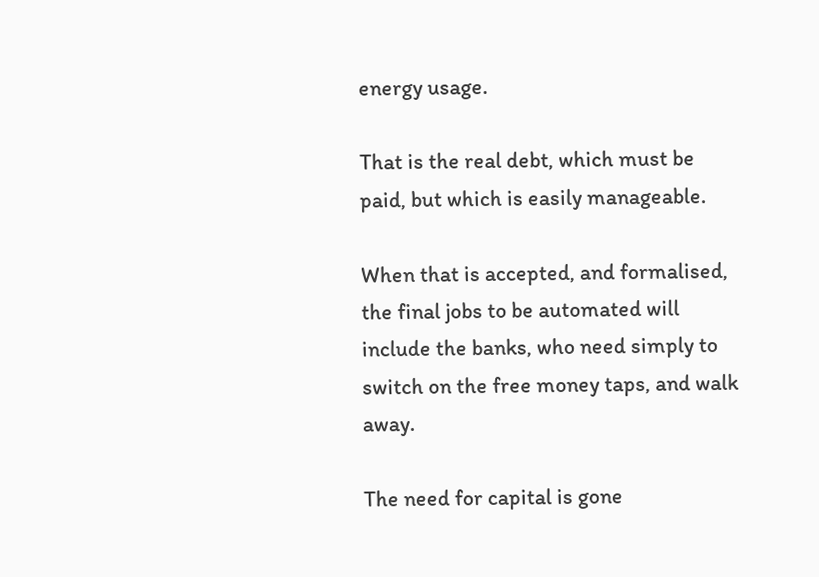energy usage.

That is the real debt, which must be paid, but which is easily manageable.

When that is accepted, and formalised, the final jobs to be automated will include the banks, who need simply to switch on the free money taps, and walk away.

The need for capital is gone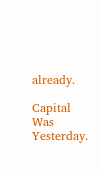already.

Capital Was Yesterday.